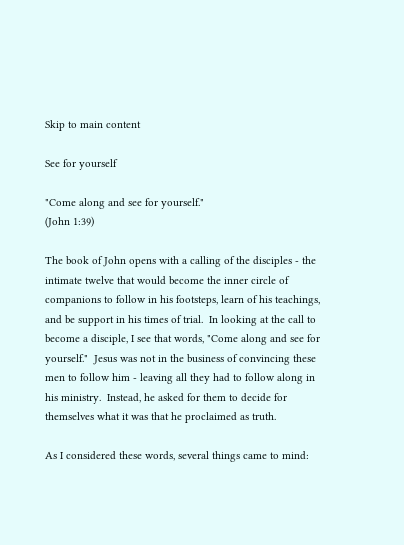Skip to main content

See for yourself

"Come along and see for yourself."
(John 1:39)

The book of John opens with a calling of the disciples - the intimate twelve that would become the inner circle of companions to follow in his footsteps, learn of his teachings, and be support in his times of trial.  In looking at the call to become a disciple, I see that words, "Come along and see for yourself."  Jesus was not in the business of convincing these men to follow him - leaving all they had to follow along in his ministry.  Instead, he asked for them to decide for themselves what it was that he proclaimed as truth.

As I considered these words, several things came to mind: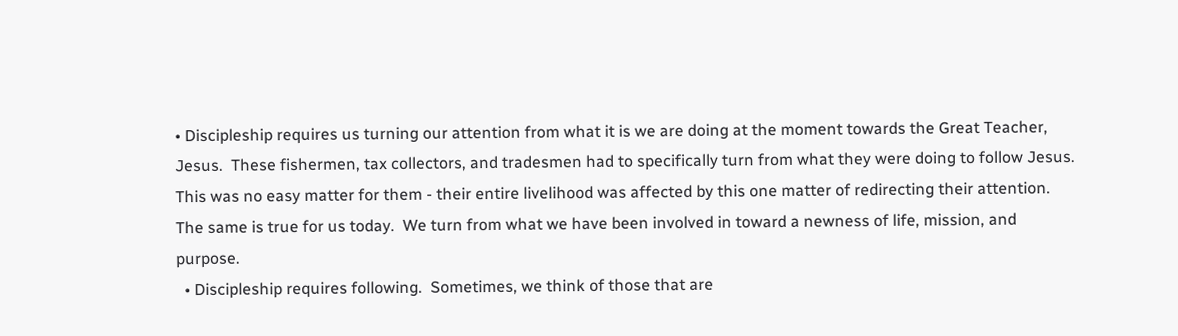• Discipleship requires us turning our attention from what it is we are doing at the moment towards the Great Teacher, Jesus.  These fishermen, tax collectors, and tradesmen had to specifically turn from what they were doing to follow Jesus.  This was no easy matter for them - their entire livelihood was affected by this one matter of redirecting their attention.  The same is true for us today.  We turn from what we have been involved in toward a newness of life, mission, and purpose.
  • Discipleship requires following.  Sometimes, we think of those that are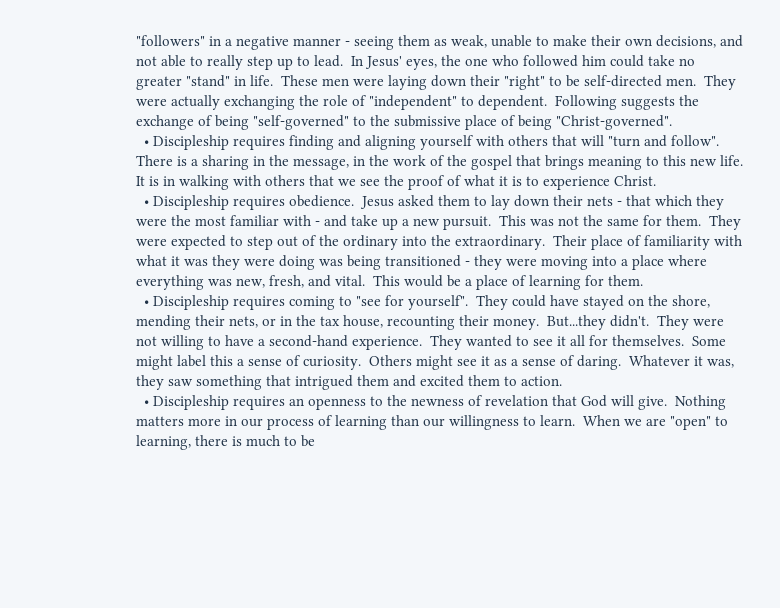"followers" in a negative manner - seeing them as weak, unable to make their own decisions, and not able to really step up to lead.  In Jesus' eyes, the one who followed him could take no greater "stand" in life.  These men were laying down their "right" to be self-directed men.  They were actually exchanging the role of "independent" to dependent.  Following suggests the exchange of being "self-governed" to the submissive place of being "Christ-governed".
  • Discipleship requires finding and aligning yourself with others that will "turn and follow".  There is a sharing in the message, in the work of the gospel that brings meaning to this new life.  It is in walking with others that we see the proof of what it is to experience Christ.
  • Discipleship requires obedience.  Jesus asked them to lay down their nets - that which they were the most familiar with - and take up a new pursuit.  This was not the same for them.  They were expected to step out of the ordinary into the extraordinary.  Their place of familiarity with what it was they were doing was being transitioned - they were moving into a place where everything was new, fresh, and vital.  This would be a place of learning for them.
  • Discipleship requires coming to "see for yourself".  They could have stayed on the shore, mending their nets, or in the tax house, recounting their money.  But...they didn't.  They were not willing to have a second-hand experience.  They wanted to see it all for themselves.  Some might label this a sense of curiosity.  Others might see it as a sense of daring.  Whatever it was, they saw something that intrigued them and excited them to action.
  • Discipleship requires an openness to the newness of revelation that God will give.  Nothing matters more in our process of learning than our willingness to learn.  When we are "open" to learning, there is much to be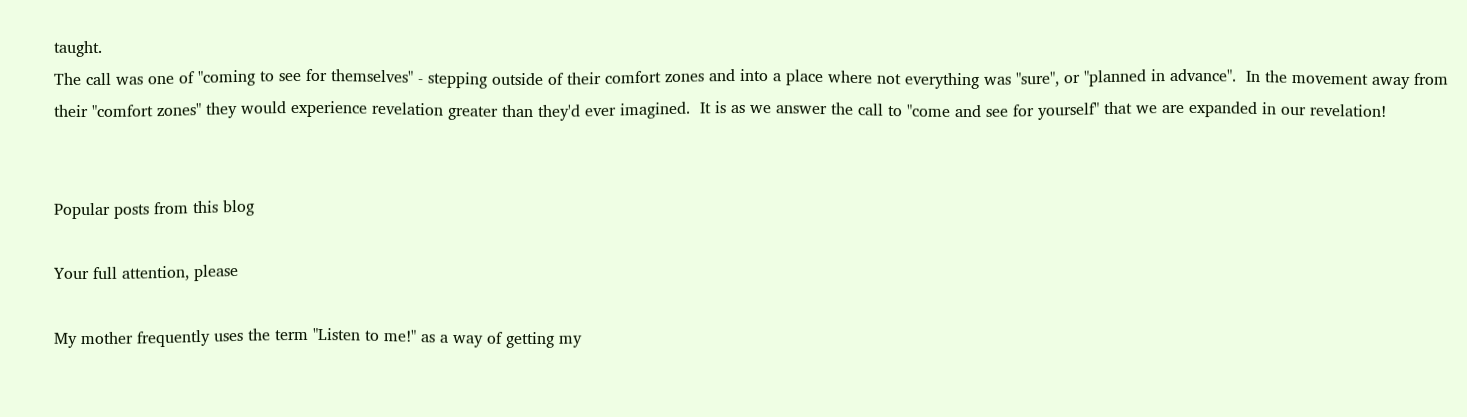taught.
The call was one of "coming to see for themselves" - stepping outside of their comfort zones and into a place where not everything was "sure", or "planned in advance".  In the movement away from their "comfort zones" they would experience revelation greater than they'd ever imagined.  It is as we answer the call to "come and see for yourself" that we are expanded in our revelation!


Popular posts from this blog

Your full attention, please

My mother frequently uses the term "Listen to me!" as a way of getting my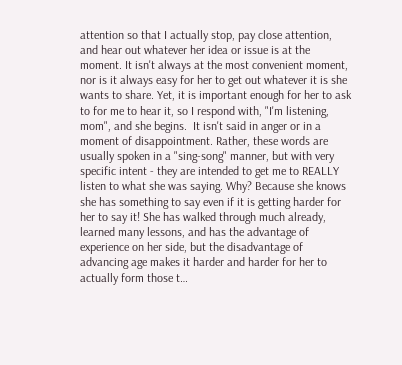attention so that I actually stop, pay close attention, and hear out whatever her idea or issue is at the moment. It isn't always at the most convenient moment, nor is it always easy for her to get out whatever it is she wants to share. Yet, it is important enough for her to ask to for me to hear it, so I respond with, "I'm listening, mom", and she begins.  It isn't said in anger or in a moment of disappointment. Rather, these words are usually spoken in a "sing-song" manner, but with very specific intent - they are intended to get me to REALLY listen to what she was saying. Why? Because she knows she has something to say even if it is getting harder for her to say it! She has walked through much already, learned many lessons, and has the advantage of experience on her side, but the disadvantage of advancing age makes it harder and harder for her to actually form those t…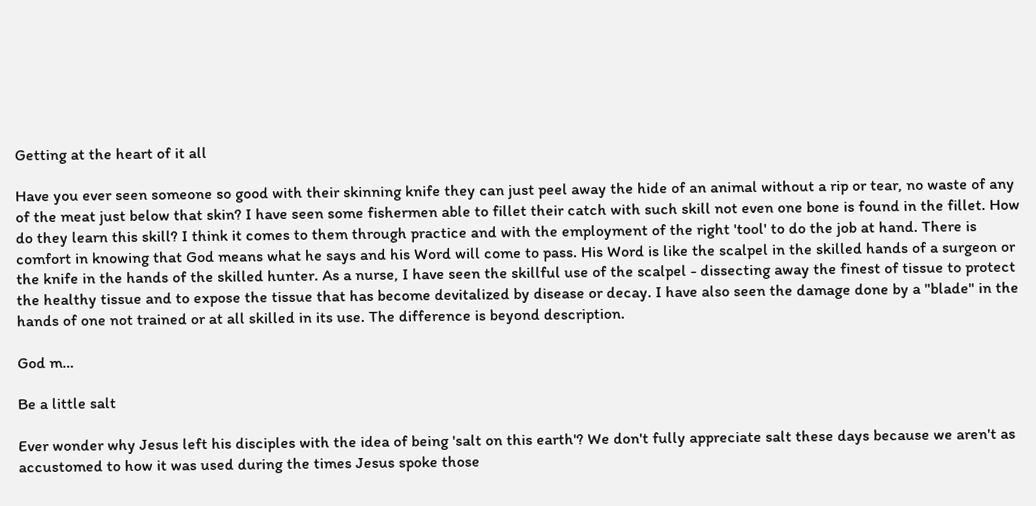Getting at the heart of it all

Have you ever seen someone so good with their skinning knife they can just peel away the hide of an animal without a rip or tear, no waste of any of the meat just below that skin? I have seen some fishermen able to fillet their catch with such skill not even one bone is found in the fillet. How do they learn this skill? I think it comes to them through practice and with the employment of the right 'tool' to do the job at hand. There is comfort in knowing that God means what he says and his Word will come to pass. His Word is like the scalpel in the skilled hands of a surgeon or the knife in the hands of the skilled hunter. As a nurse, I have seen the skillful use of the scalpel - dissecting away the finest of tissue to protect the healthy tissue and to expose the tissue that has become devitalized by disease or decay. I have also seen the damage done by a "blade" in the hands of one not trained or at all skilled in its use. The difference is beyond description.

God m…

Be a little salt

Ever wonder why Jesus left his disciples with the idea of being 'salt on this earth'? We don't fully appreciate salt these days because we aren't as accustomed to how it was used during the times Jesus spoke those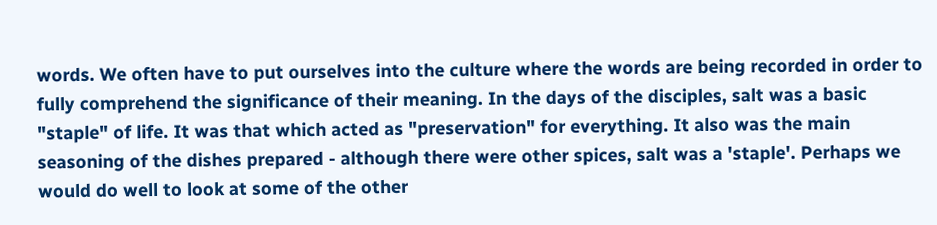words. We often have to put ourselves into the culture where the words are being recorded in order to fully comprehend the significance of their meaning. In the days of the disciples, salt was a basic "staple" of life. It was that which acted as "preservation" for everything. It also was the main seasoning of the dishes prepared - although there were other spices, salt was a 'staple'. Perhaps we would do well to look at some of the other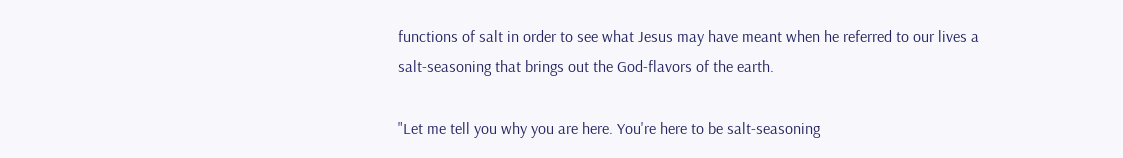functions of salt in order to see what Jesus may have meant when he referred to our lives a salt-seasoning that brings out the God-flavors of the earth.

"Let me tell you why you are here. You're here to be salt-seasoning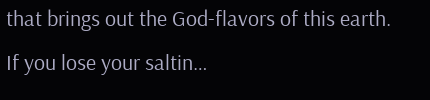that brings out the God-flavors of this earth. If you lose your saltin…